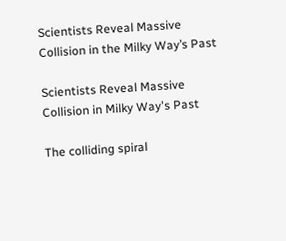Scientists Reveal Massive Collision in the Milky Way’s Past

Scientists Reveal Massive Collision in Milky Way's Past

The colliding spiral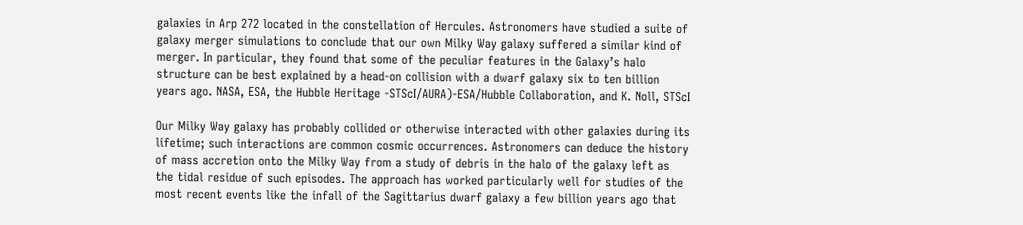galaxies in Arp 272 located in the constellation of Hercules. Astronomers have studied a suite of galaxy merger simulations to conclude that our own Milky Way galaxy suffered a similar kind of merger. In particular, they found that some of the peculiar features in the Galaxy’s halo structure can be best explained by a head-on collision with a dwarf galaxy six to ten billion years ago. NASA, ESA, the Hubble Heritage -STScI/AURA)-ESA/Hubble Collaboration, and K. Noll, STScI

Our Milky Way galaxy has probably collided or otherwise interacted with other galaxies during its lifetime; such interactions are common cosmic occurrences. Astronomers can deduce the history of mass accretion onto the Milky Way from a study of debris in the halo of the galaxy left as the tidal residue of such episodes. The approach has worked particularly well for studies of the most recent events like the infall of the Sagittarius dwarf galaxy a few billion years ago that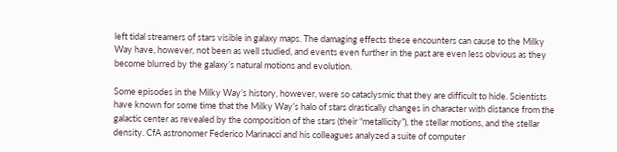left tidal streamers of stars visible in galaxy maps. The damaging effects these encounters can cause to the Milky Way have, however, not been as well studied, and events even further in the past are even less obvious as they become blurred by the galaxy’s natural motions and evolution.

Some episodes in the Milky Way’s history, however, were so cataclysmic that they are difficult to hide. Scientists have known for some time that the Milky Way’s halo of stars drastically changes in character with distance from the galactic center as revealed by the composition of the stars (their “metallicity”), the stellar motions, and the stellar density. CfA astronomer Federico Marinacci and his colleagues analyzed a suite of computer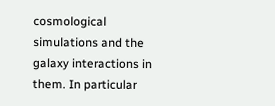cosmological simulations and the galaxy interactions in them. In particular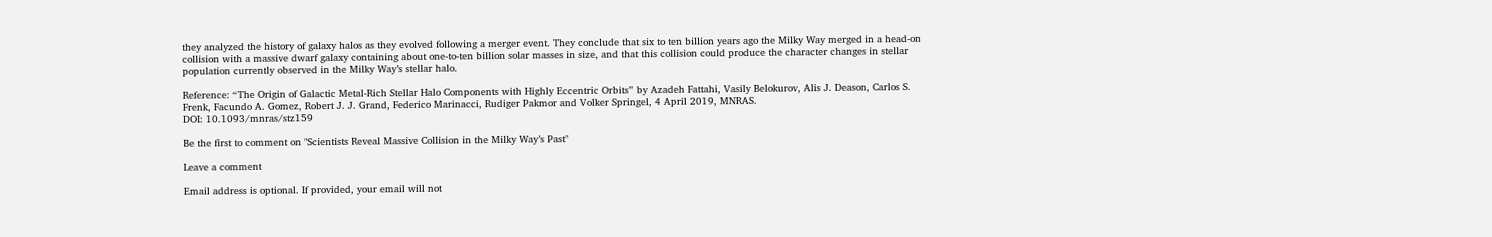they analyzed the history of galaxy halos as they evolved following a merger event. They conclude that six to ten billion years ago the Milky Way merged in a head-on collision with a massive dwarf galaxy containing about one-to-ten billion solar masses in size, and that this collision could produce the character changes in stellar population currently observed in the Milky Way’s stellar halo.

Reference: “The Origin of Galactic Metal-Rich Stellar Halo Components with Highly Eccentric Orbits” by Azadeh Fattahi, Vasily Belokurov, Alis J. Deason, Carlos S. Frenk, Facundo A. Gomez, Robert J. J. Grand, Federico Marinacci, Rudiger Pakmor and Volker Springel, 4 April 2019, MNRAS.
DOI: 10.1093/mnras/stz159

Be the first to comment on "Scientists Reveal Massive Collision in the Milky Way’s Past"

Leave a comment

Email address is optional. If provided, your email will not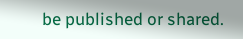be published or shared.